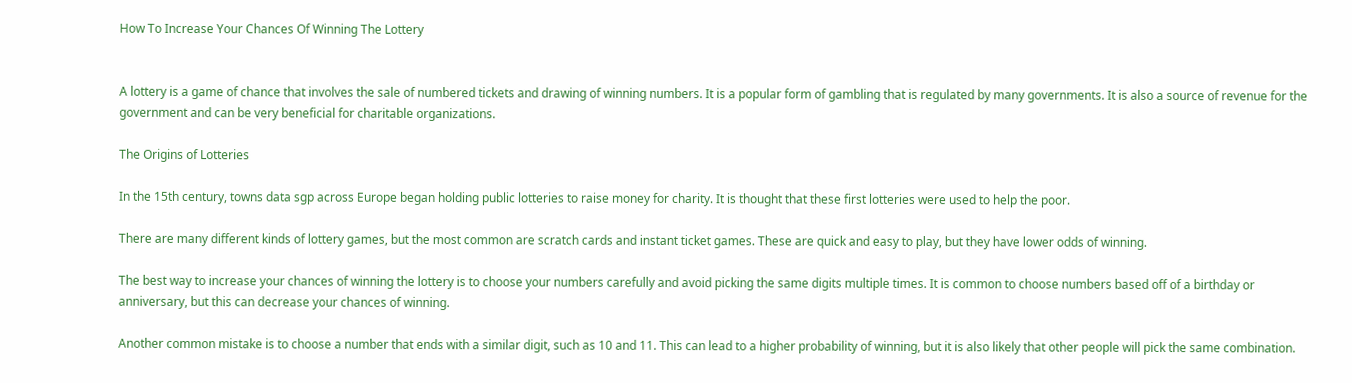How To Increase Your Chances Of Winning The Lottery


A lottery is a game of chance that involves the sale of numbered tickets and drawing of winning numbers. It is a popular form of gambling that is regulated by many governments. It is also a source of revenue for the government and can be very beneficial for charitable organizations.

The Origins of Lotteries

In the 15th century, towns data sgp across Europe began holding public lotteries to raise money for charity. It is thought that these first lotteries were used to help the poor.

There are many different kinds of lottery games, but the most common are scratch cards and instant ticket games. These are quick and easy to play, but they have lower odds of winning.

The best way to increase your chances of winning the lottery is to choose your numbers carefully and avoid picking the same digits multiple times. It is common to choose numbers based off of a birthday or anniversary, but this can decrease your chances of winning.

Another common mistake is to choose a number that ends with a similar digit, such as 10 and 11. This can lead to a higher probability of winning, but it is also likely that other people will pick the same combination.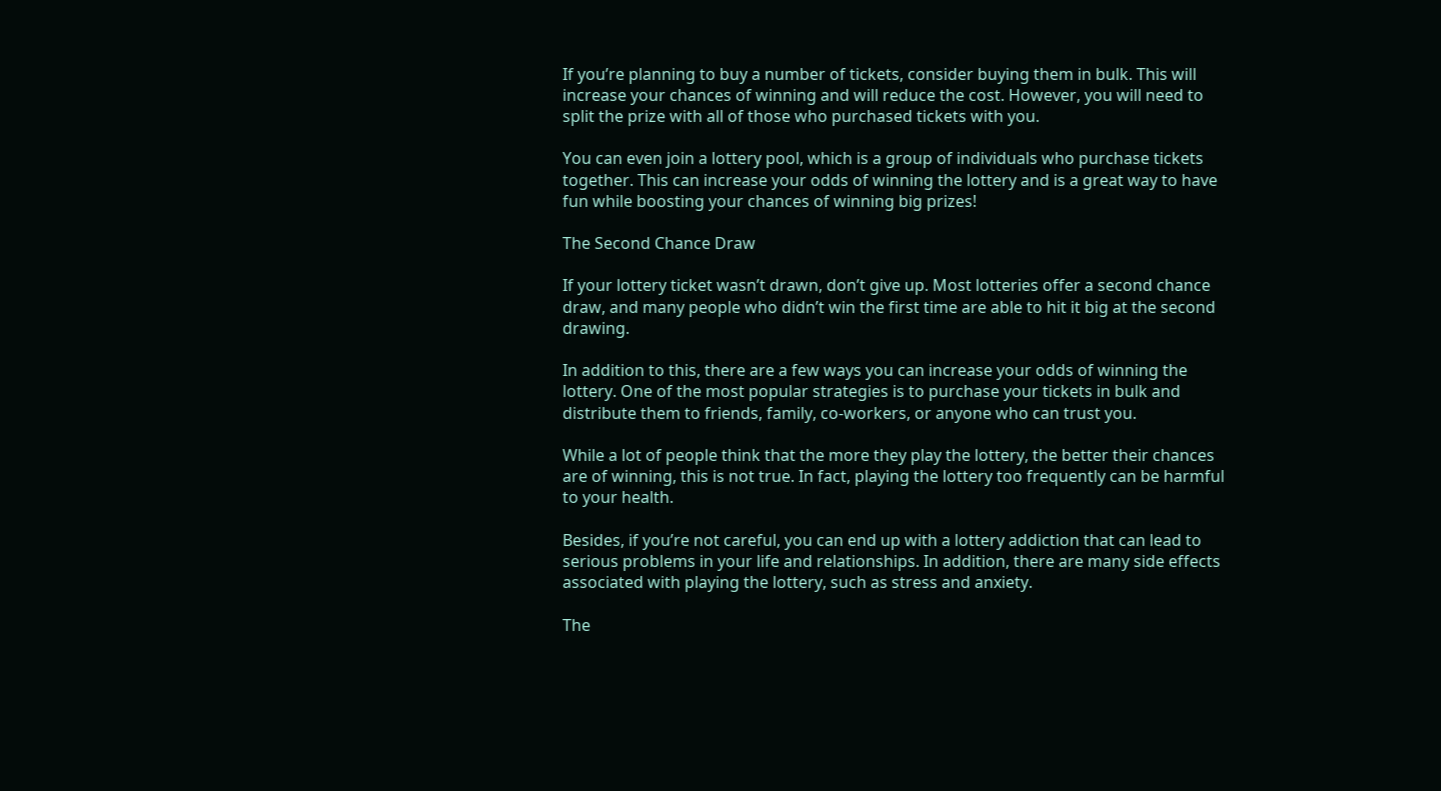If you’re planning to buy a number of tickets, consider buying them in bulk. This will increase your chances of winning and will reduce the cost. However, you will need to split the prize with all of those who purchased tickets with you.

You can even join a lottery pool, which is a group of individuals who purchase tickets together. This can increase your odds of winning the lottery and is a great way to have fun while boosting your chances of winning big prizes!

The Second Chance Draw

If your lottery ticket wasn’t drawn, don’t give up. Most lotteries offer a second chance draw, and many people who didn’t win the first time are able to hit it big at the second drawing.

In addition to this, there are a few ways you can increase your odds of winning the lottery. One of the most popular strategies is to purchase your tickets in bulk and distribute them to friends, family, co-workers, or anyone who can trust you.

While a lot of people think that the more they play the lottery, the better their chances are of winning, this is not true. In fact, playing the lottery too frequently can be harmful to your health.

Besides, if you’re not careful, you can end up with a lottery addiction that can lead to serious problems in your life and relationships. In addition, there are many side effects associated with playing the lottery, such as stress and anxiety.

The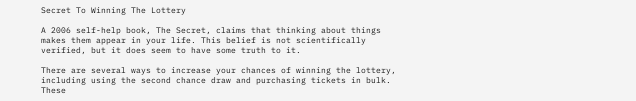Secret To Winning The Lottery

A 2006 self-help book, The Secret, claims that thinking about things makes them appear in your life. This belief is not scientifically verified, but it does seem to have some truth to it.

There are several ways to increase your chances of winning the lottery, including using the second chance draw and purchasing tickets in bulk. These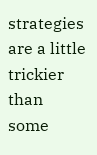strategies are a little trickier than some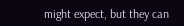might expect, but they can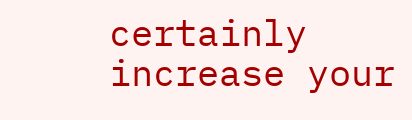certainly increase your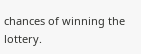chances of winning the lottery.